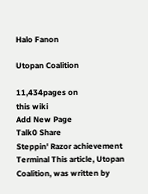Halo Fanon

Utopan Coalition

11,434pages on
this wiki
Add New Page
Talk0 Share
Steppin' Razor achievement
Terminal This article, Utopan Coalition, was written by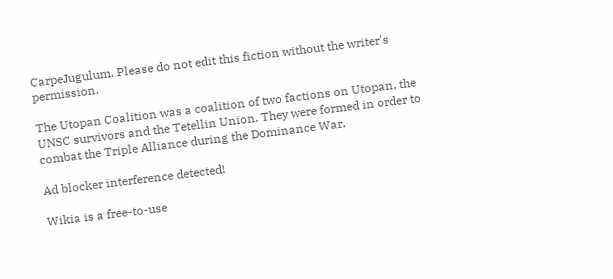CarpeJugulum. Please do not edit this fiction without the writer's permission.

The Utopan Coalition was a coalition of two factions on Utopan, the UNSC survivors and the Tetellin Union. They were formed in order to combat the Triple Alliance during the Dominance War.

Ad blocker interference detected!

Wikia is a free-to-use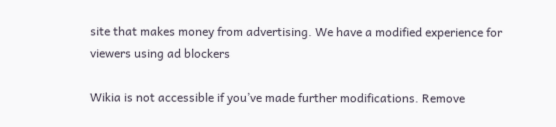site that makes money from advertising. We have a modified experience for viewers using ad blockers

Wikia is not accessible if you’ve made further modifications. Remove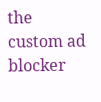the custom ad blocker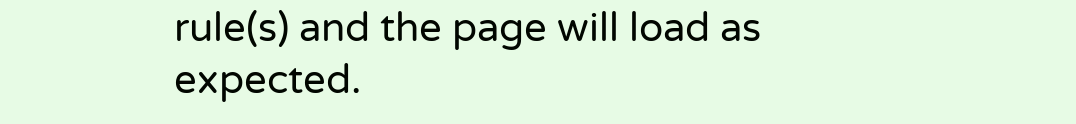rule(s) and the page will load as expected.